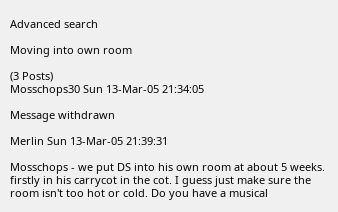Advanced search

Moving into own room

(3 Posts)
Mosschops30 Sun 13-Mar-05 21:34:05

Message withdrawn

Merlin Sun 13-Mar-05 21:39:31

Mosschops - we put DS into his own room at about 5 weeks. firstly in his carrycot in the cot. I guess just make sure the room isn't too hot or cold. Do you have a musical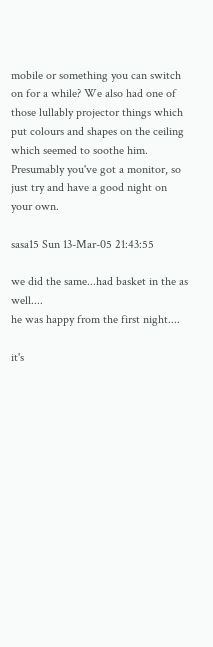mobile or something you can switch on for a while? We also had one of those lullably projector things which put colours and shapes on the ceiling which seemed to soothe him. Presumably you've got a monitor, so just try and have a good night on your own.

sasa15 Sun 13-Mar-05 21:43:55

we did the same...had basket in the as well....
he was happy from the first night....

it's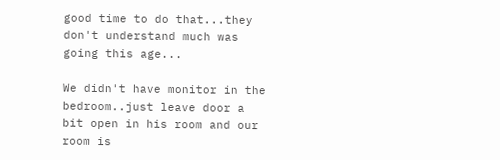good time to do that...they don't understand much was going this age...

We didn't have monitor in the bedroom..just leave door a bit open in his room and our room is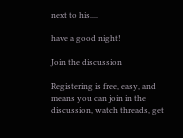next to his....

have a good night!

Join the discussion

Registering is free, easy, and means you can join in the discussion, watch threads, get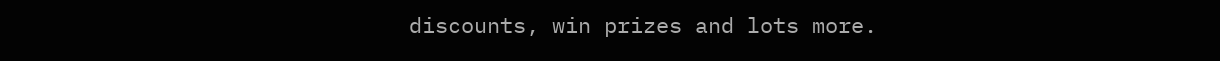discounts, win prizes and lots more.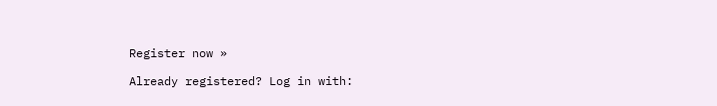Register now »

Already registered? Log in with: